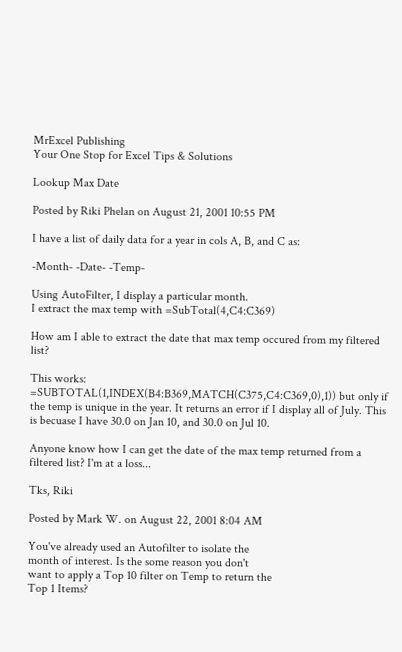MrExcel Publishing
Your One Stop for Excel Tips & Solutions

Lookup Max Date

Posted by Riki Phelan on August 21, 2001 10:55 PM

I have a list of daily data for a year in cols A, B, and C as:

-Month- -Date- -Temp-

Using AutoFilter, I display a particular month.
I extract the max temp with =SubTotal(4,C4:C369)

How am I able to extract the date that max temp occured from my filtered list?

This works: =SUBTOTAL(1,INDEX(B4:B369,MATCH(C375,C4:C369,0),1)) but only if the temp is unique in the year. It returns an error if I display all of July. This is becuase I have 30.0 on Jan 10, and 30.0 on Jul 10.

Anyone know how I can get the date of the max temp returned from a filtered list? I'm at a loss...

Tks, Riki

Posted by Mark W. on August 22, 2001 8:04 AM

You've already used an Autofilter to isolate the
month of interest. Is the some reason you don't
want to apply a Top 10 filter on Temp to return the
Top 1 Items?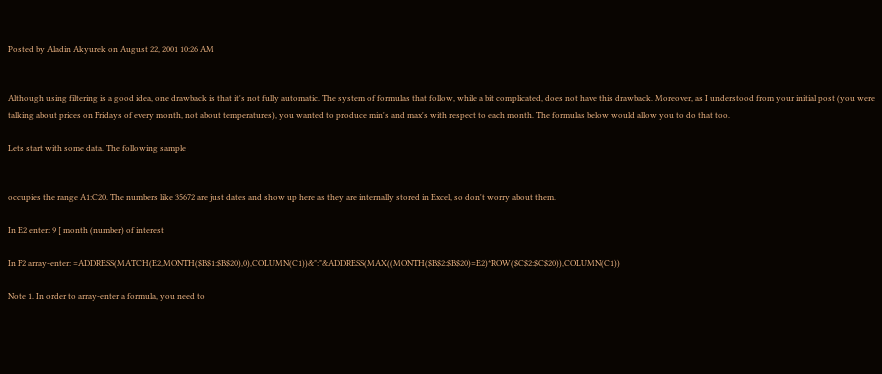Posted by Aladin Akyurek on August 22, 2001 10:26 AM


Although using filtering is a good idea, one drawback is that it's not fully automatic. The system of formulas that follow, while a bit complicated, does not have this drawback. Moreover, as I understood from your initial post (you were talking about prices on Fridays of every month, not about temperatures), you wanted to produce min's and max's with respect to each month. The formulas below would allow you to do that too.

Lets start with some data. The following sample


occupies the range A1:C20. The numbers like 35672 are just dates and show up here as they are internally stored in Excel, so don't worry about them.

In E2 enter: 9 [ month (number) of interest

In F2 array-enter: =ADDRESS(MATCH(E2,MONTH($B$1:$B$20),0),COLUMN(C1))&":"&ADDRESS(MAX((MONTH($B$2:$B$20)=E2)*ROW($C$2:$C$20)),COLUMN(C1))

Note 1. In order to array-enter a formula, you need to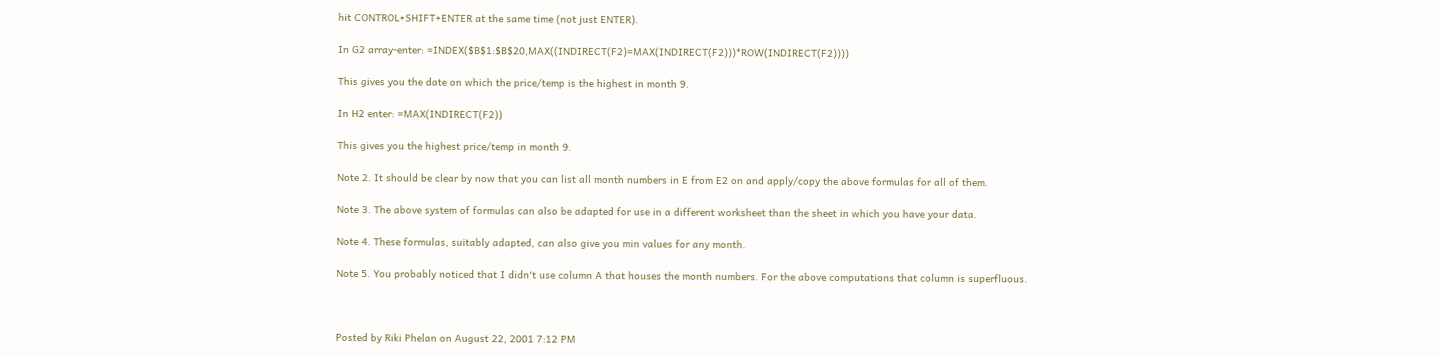hit CONTROL+SHIFT+ENTER at the same time (not just ENTER).

In G2 array-enter: =INDEX($B$1:$B$20,MAX((INDIRECT(F2)=MAX(INDIRECT(F2)))*ROW(INDIRECT(F2))))

This gives you the date on which the price/temp is the highest in month 9.

In H2 enter: =MAX(INDIRECT(F2))

This gives you the highest price/temp in month 9.

Note 2. It should be clear by now that you can list all month numbers in E from E2 on and apply/copy the above formulas for all of them.

Note 3. The above system of formulas can also be adapted for use in a different worksheet than the sheet in which you have your data.

Note 4. These formulas, suitably adapted, can also give you min values for any month.

Note 5. You probably noticed that I didn't use column A that houses the month numbers. For the above computations that column is superfluous.



Posted by Riki Phelan on August 22, 2001 7:12 PM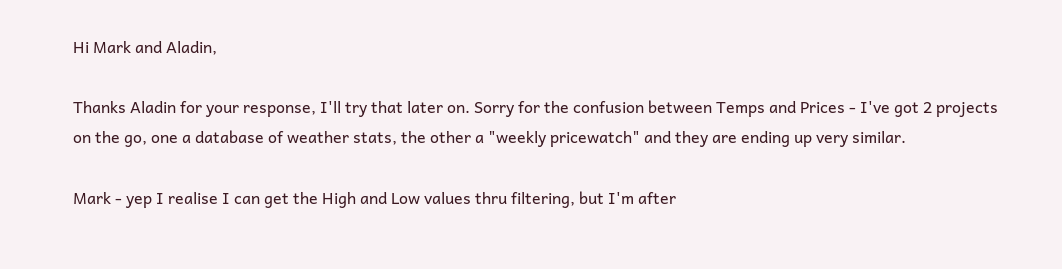Hi Mark and Aladin,

Thanks Aladin for your response, I'll try that later on. Sorry for the confusion between Temps and Prices - I've got 2 projects on the go, one a database of weather stats, the other a "weekly pricewatch" and they are ending up very similar.

Mark - yep I realise I can get the High and Low values thru filtering, but I'm after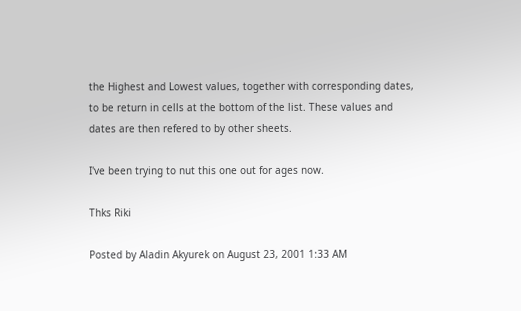the Highest and Lowest values, together with corresponding dates, to be return in cells at the bottom of the list. These values and dates are then refered to by other sheets.

I've been trying to nut this one out for ages now.

Thks Riki

Posted by Aladin Akyurek on August 23, 2001 1:33 AM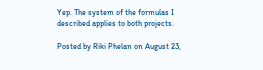Yep. The system of the formulas I described applies to both projects.

Posted by Riki Phelan on August 23,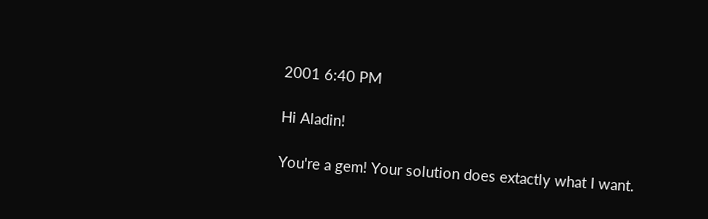2001 6:40 PM

Hi Aladin!

You're a gem! Your solution does extactly what I want.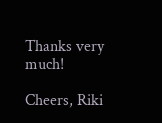Thanks very much!

Cheers, Riki